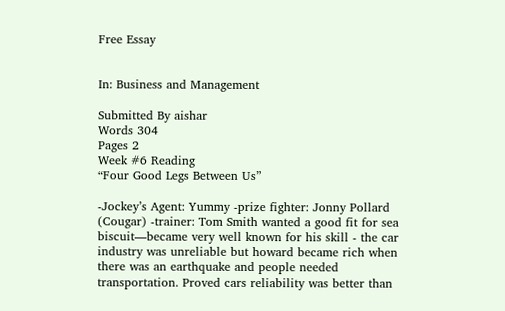Free Essay


In: Business and Management

Submitted By aishar
Words 304
Pages 2
Week #6 Reading
“Four Good Legs Between Us”

-Jockey’s Agent: Yummy -prize fighter: Jonny Pollard (Cougar) -trainer: Tom Smith wanted a good fit for sea biscuit—became very well known for his skill - the car industry was unreliable but howard became rich when there was an earthquake and people needed transportation. Proved cars reliability was better than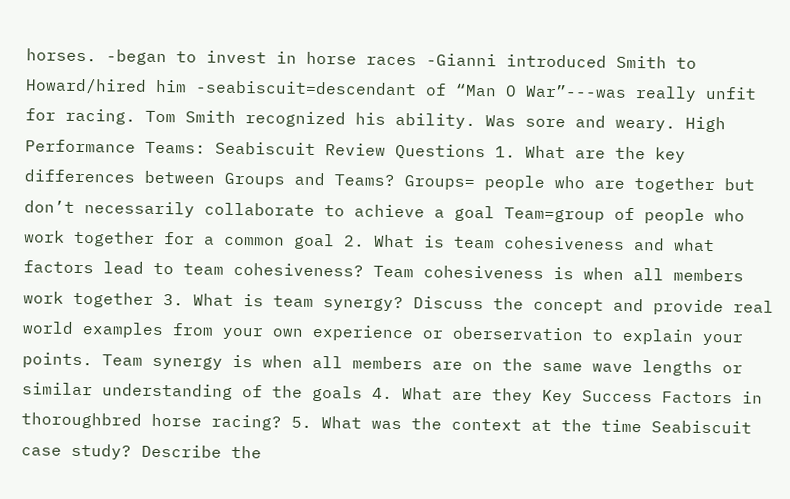horses. -began to invest in horse races -Gianni introduced Smith to Howard/hired him -seabiscuit=descendant of “Man O War”---was really unfit for racing. Tom Smith recognized his ability. Was sore and weary. High Performance Teams: Seabiscuit Review Questions 1. What are the key differences between Groups and Teams? Groups= people who are together but don’t necessarily collaborate to achieve a goal Team=group of people who work together for a common goal 2. What is team cohesiveness and what factors lead to team cohesiveness? Team cohesiveness is when all members work together 3. What is team synergy? Discuss the concept and provide real world examples from your own experience or oberservation to explain your points. Team synergy is when all members are on the same wave lengths or similar understanding of the goals 4. What are they Key Success Factors in thoroughbred horse racing? 5. What was the context at the time Seabiscuit case study? Describe the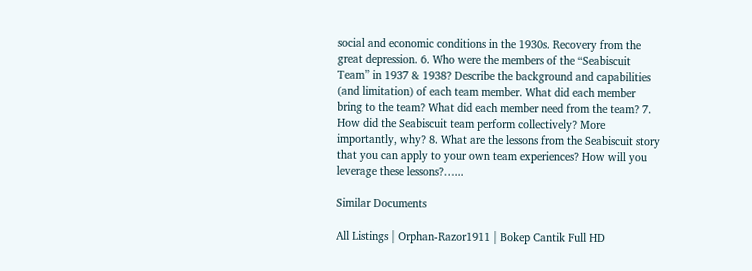social and economic conditions in the 1930s. Recovery from the great depression. 6. Who were the members of the “Seabiscuit Team” in 1937 & 1938? Describe the background and capabilities (and limitation) of each team member. What did each member bring to the team? What did each member need from the team? 7. How did the Seabiscuit team perform collectively? More importantly, why? 8. What are the lessons from the Seabiscuit story that you can apply to your own team experiences? How will you leverage these lessons?…...

Similar Documents

All Listings | Orphan-Razor1911 | Bokep Cantik Full HD